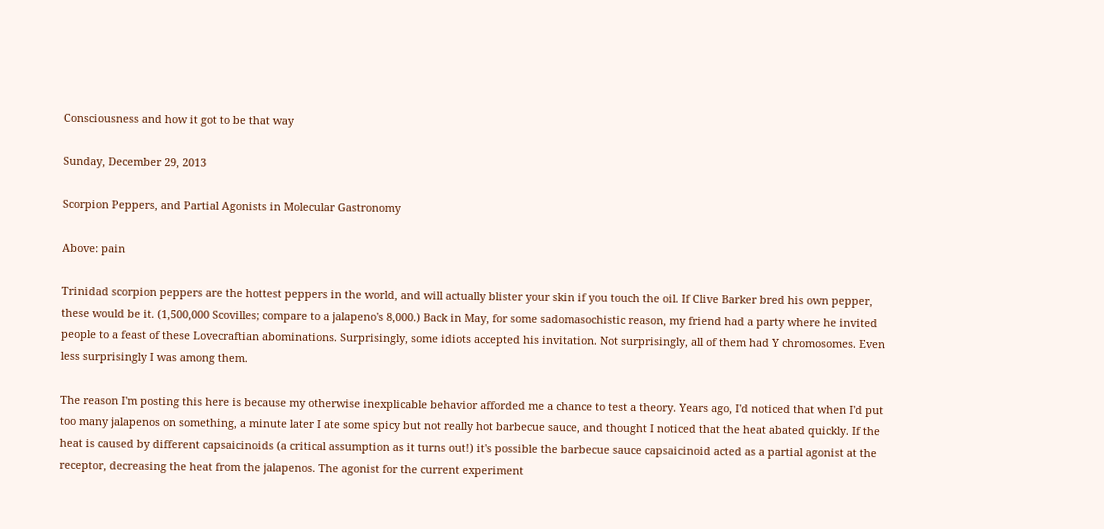Consciousness and how it got to be that way

Sunday, December 29, 2013

Scorpion Peppers, and Partial Agonists in Molecular Gastronomy

Above: pain

Trinidad scorpion peppers are the hottest peppers in the world, and will actually blister your skin if you touch the oil. If Clive Barker bred his own pepper, these would be it. (1,500,000 Scovilles; compare to a jalapeno's 8,000.) Back in May, for some sadomasochistic reason, my friend had a party where he invited people to a feast of these Lovecraftian abominations. Surprisingly, some idiots accepted his invitation. Not surprisingly, all of them had Y chromosomes. Even less surprisingly I was among them.

The reason I'm posting this here is because my otherwise inexplicable behavior afforded me a chance to test a theory. Years ago, I'd noticed that when I'd put too many jalapenos on something, a minute later I ate some spicy but not really hot barbecue sauce, and thought I noticed that the heat abated quickly. If the heat is caused by different capsaicinoids (a critical assumption as it turns out!) it's possible the barbecue sauce capsaicinoid acted as a partial agonist at the receptor, decreasing the heat from the jalapenos. The agonist for the current experiment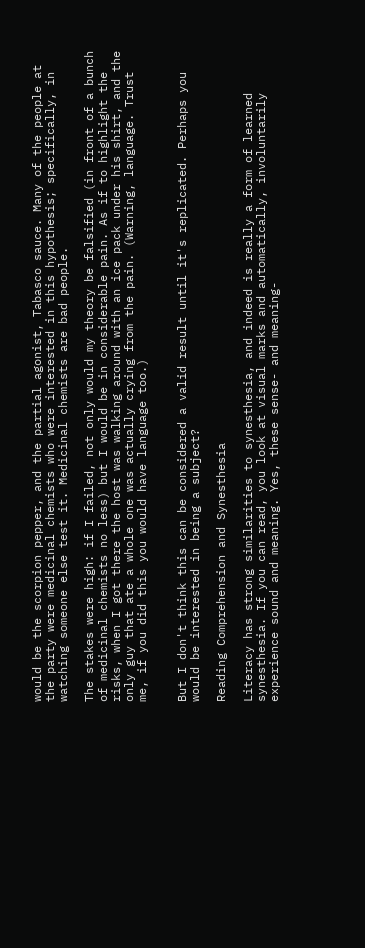would be the scorpion pepper, and the partial agonist, Tabasco sauce. Many of the people at the party were medicinal chemists who were interested in this hypothesis; specifically, in watching someone else test it. Medicinal chemists are bad people.

The stakes were high: if I failed, not only would my theory be falsified (in front of a bunch of medicinal chemists no less) but I would be in considerable pain. As if to highlight the risks, when I got there the host was walking around with an ice pack under his shirt, and the only guy that ate a whole one was actually crying from the pain. (Warning, language. Trust me, if you did this you would have language too.)


But I don't think this can be considered a valid result until it's replicated. Perhaps you would be interested in being a subject?

Reading Comprehension and Synesthesia

Literacy has strong similarities to synesthesia, and indeed is really a form of learned synesthesia. If you can read, you look at visual marks and automatically, involuntarily experience sound and meaning. Yes, these sense- and meaning-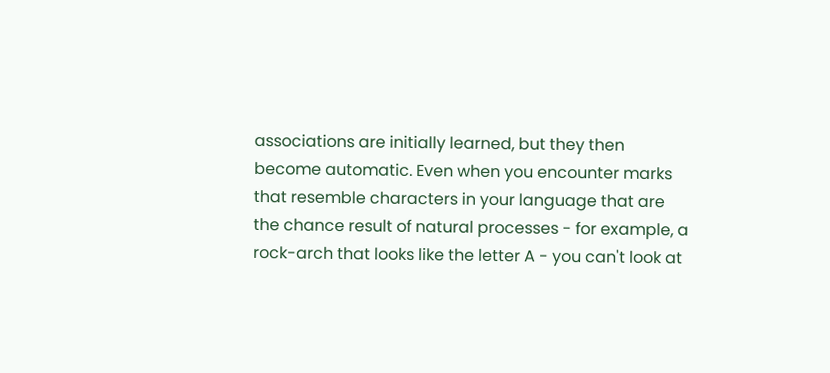associations are initially learned, but they then become automatic. Even when you encounter marks that resemble characters in your language that are the chance result of natural processes - for example, a rock-arch that looks like the letter A - you can't look at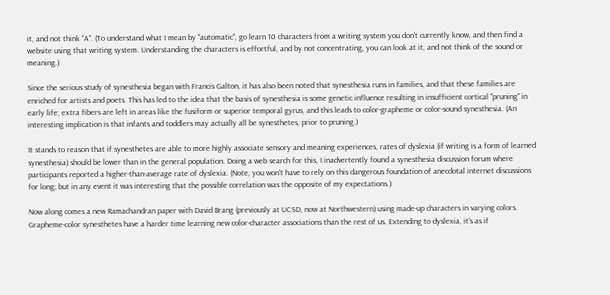it, and not think "A". (To understand what I mean by "automatic", go learn 10 characters from a writing system you don't currently know, and then find a website using that writing system. Understanding the characters is effortful, and by not concentrating, you can look at it, and not think of the sound or meaning.)

Since the serious study of synesthesia began with Francis Galton, it has also been noted that synesthesia runs in families, and that these families are enriched for artists and poets. This has led to the idea that the basis of synesthesia is some genetic influence resulting in insufficient cortical "pruning" in early life; extra fibers are left in areas like the fusiform or superior temporal gyrus, and this leads to color-grapheme or color-sound synesthesia. (An interesting implication is that infants and toddlers may actually all be synesthetes, prior to pruning.)

It stands to reason that if synesthetes are able to more highly associate sensory and meaning experiences, rates of dyslexia (if writing is a form of learned synesthesia) should be lower than in the general population. Doing a web search for this, I inadvertently found a synesthesia discussion forum where participants reported a higher-than-average rate of dyslexia. (Note, you won't have to rely on this dangerous foundation of anecdotal internet discussions for long; but in any event it was interesting that the possible correlation was the opposite of my expectations.)

Now along comes a new Ramachandran paper with David Brang (previously at UCSD, now at Northwestern) using made-up characters in varying colors. Grapheme-color synesthetes have a harder time learning new color-character associations than the rest of us. Extending to dyslexia, it's as if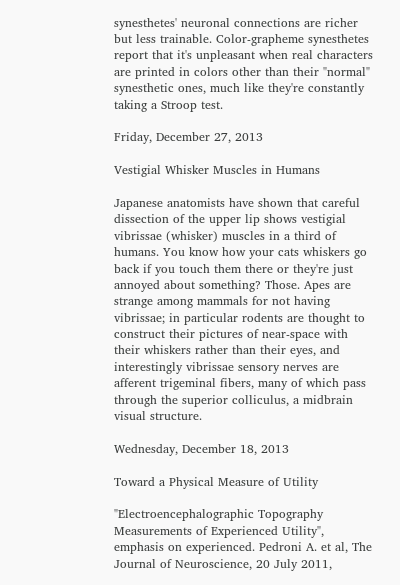synesthetes' neuronal connections are richer but less trainable. Color-grapheme synesthetes report that it's unpleasant when real characters are printed in colors other than their "normal" synesthetic ones, much like they're constantly taking a Stroop test.

Friday, December 27, 2013

Vestigial Whisker Muscles in Humans

Japanese anatomists have shown that careful dissection of the upper lip shows vestigial vibrissae (whisker) muscles in a third of humans. You know how your cats whiskers go back if you touch them there or they're just annoyed about something? Those. Apes are strange among mammals for not having vibrissae; in particular rodents are thought to construct their pictures of near-space with their whiskers rather than their eyes, and interestingly vibrissae sensory nerves are afferent trigeminal fibers, many of which pass through the superior colliculus, a midbrain visual structure.

Wednesday, December 18, 2013

Toward a Physical Measure of Utility

"Electroencephalographic Topography Measurements of Experienced Utility", emphasis on experienced. Pedroni A. et al, The Journal of Neuroscience, 20 July 2011,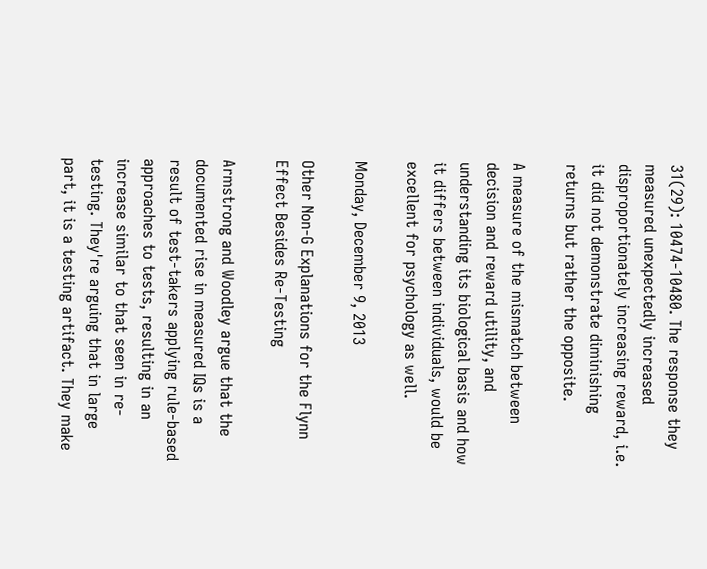31(29): 10474-10480. The response they measured unexpectedly increased disproportionately increasing reward, i.e. it did not demonstrate diminishing returns but rather the opposite.

A measure of the mismatch between decision and reward utility, and understanding its biological basis and how it differs between individuals, would be excellent for psychology as well.

Monday, December 9, 2013

Other Non-G Explanations for the Flynn Effect Besides Re-Testing

Armstrong and Woodley argue that the documented rise in measured IQs is a result of test-takers applying rule-based approaches to tests, resulting in an increase similar to that seen in re-testing. They're arguing that in large part, it is a testing artifact. They make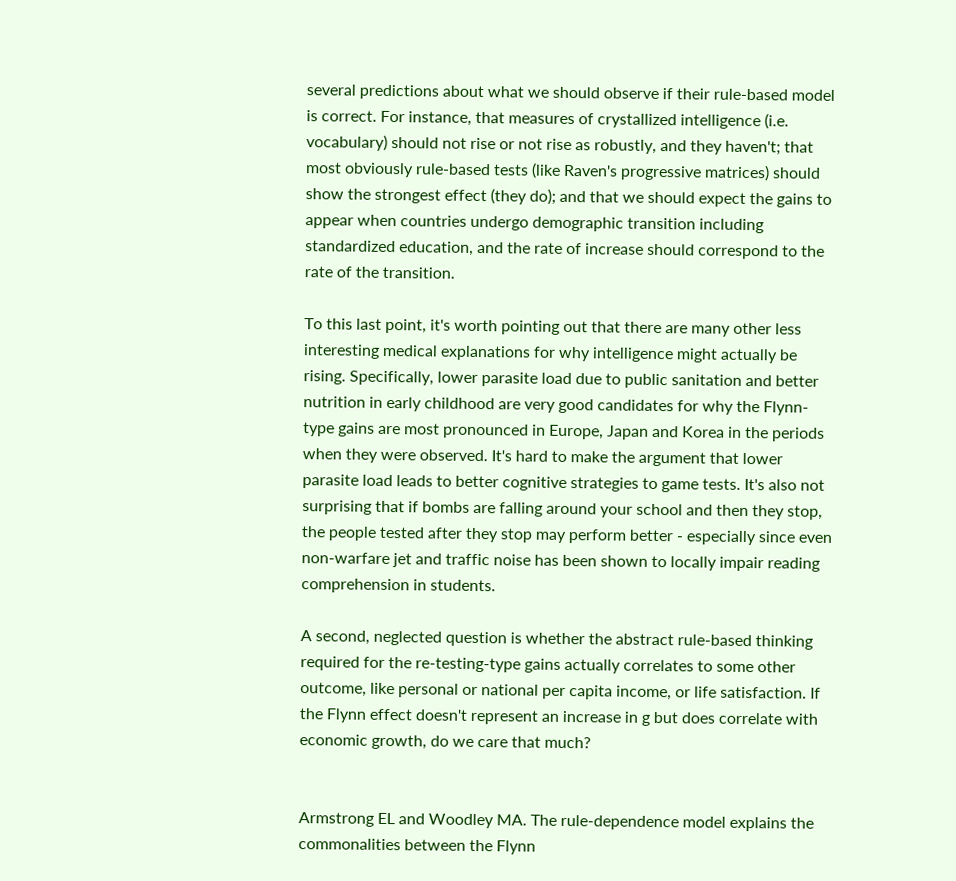several predictions about what we should observe if their rule-based model is correct. For instance, that measures of crystallized intelligence (i.e. vocabulary) should not rise or not rise as robustly, and they haven't; that most obviously rule-based tests (like Raven's progressive matrices) should show the strongest effect (they do); and that we should expect the gains to appear when countries undergo demographic transition including standardized education, and the rate of increase should correspond to the rate of the transition.

To this last point, it's worth pointing out that there are many other less interesting medical explanations for why intelligence might actually be rising. Specifically, lower parasite load due to public sanitation and better nutrition in early childhood are very good candidates for why the Flynn-type gains are most pronounced in Europe, Japan and Korea in the periods when they were observed. It's hard to make the argument that lower parasite load leads to better cognitive strategies to game tests. It's also not surprising that if bombs are falling around your school and then they stop, the people tested after they stop may perform better - especially since even non-warfare jet and traffic noise has been shown to locally impair reading comprehension in students.

A second, neglected question is whether the abstract rule-based thinking required for the re-testing-type gains actually correlates to some other outcome, like personal or national per capita income, or life satisfaction. If the Flynn effect doesn't represent an increase in g but does correlate with economic growth, do we care that much?


Armstrong EL and Woodley MA. The rule-dependence model explains the commonalities between the Flynn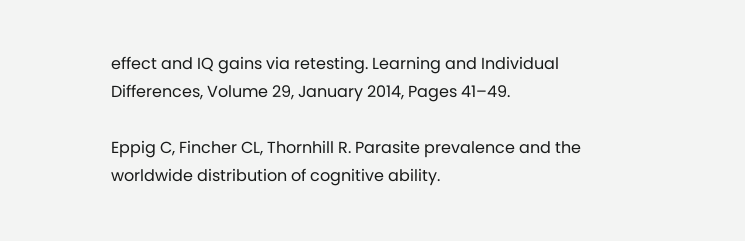effect and IQ gains via retesting. Learning and Individual Differences, Volume 29, January 2014, Pages 41–49.

Eppig C, Fincher CL, Thornhill R. Parasite prevalence and the worldwide distribution of cognitive ability.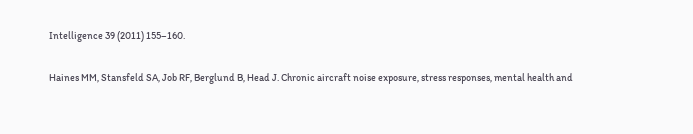Intelligence 39 (2011) 155–160.

Haines MM, Stansfeld SA, Job RF, Berglund B, Head J. Chronic aircraft noise exposure, stress responses, mental health and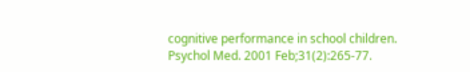cognitive performance in school children. Psychol Med. 2001 Feb;31(2):265-77.